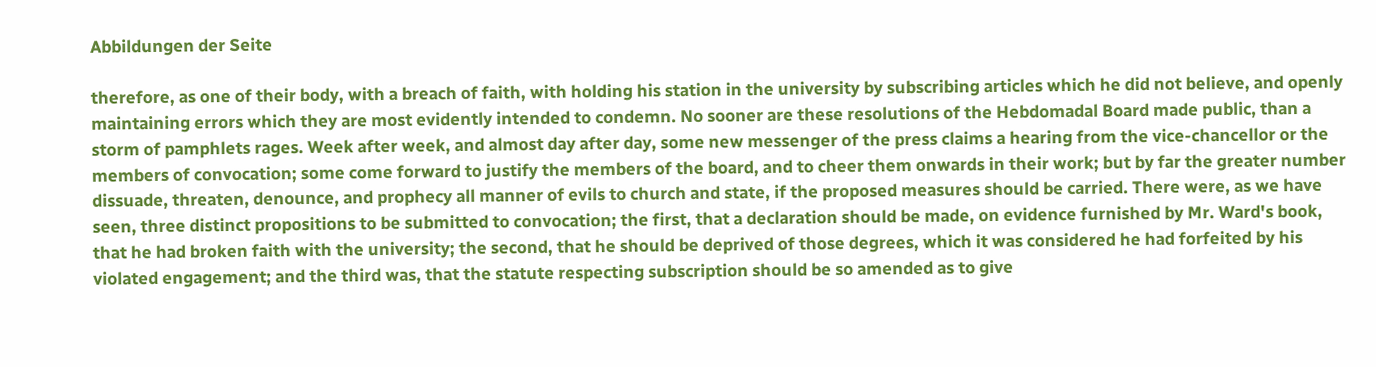Abbildungen der Seite

therefore, as one of their body, with a breach of faith, with holding his station in the university by subscribing articles which he did not believe, and openly maintaining errors which they are most evidently intended to condemn. No sooner are these resolutions of the Hebdomadal Board made public, than a storm of pamphlets rages. Week after week, and almost day after day, some new messenger of the press claims a hearing from the vice-chancellor or the members of convocation; some come forward to justify the members of the board, and to cheer them onwards in their work; but by far the greater number dissuade, threaten, denounce, and prophecy all manner of evils to church and state, if the proposed measures should be carried. There were, as we have seen, three distinct propositions to be submitted to convocation; the first, that a declaration should be made, on evidence furnished by Mr. Ward's book, that he had broken faith with the university; the second, that he should be deprived of those degrees, which it was considered he had forfeited by his violated engagement; and the third was, that the statute respecting subscription should be so amended as to give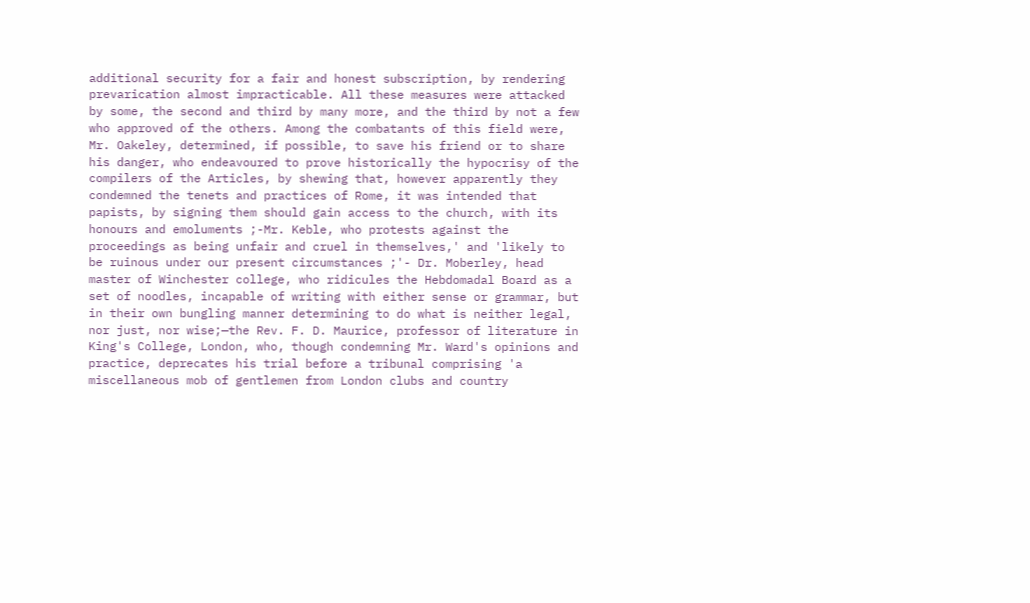additional security for a fair and honest subscription, by rendering prevarication almost impracticable. All these measures were attacked by some, the second and third by many more, and the third by not a few who approved of the others. Among the combatants of this field were, Mr. Oakeley, determined, if possible, to save his friend or to share his danger, who endeavoured to prove historically the hypocrisy of the compilers of the Articles, by shewing that, however apparently they condemned the tenets and practices of Rome, it was intended that papists, by signing them should gain access to the church, with its honours and emoluments ;-Mr. Keble, who protests against the proceedings as being unfair and cruel in themselves,' and 'likely to be ruinous under our present circumstances ;'- Dr. Moberley, head master of Winchester college, who ridicules the Hebdomadal Board as a set of noodles, incapable of writing with either sense or grammar, but in their own bungling manner determining to do what is neither legal, nor just, nor wise;—the Rev. F. D. Maurice, professor of literature in King's College, London, who, though condemning Mr. Ward's opinions and practice, deprecates his trial before a tribunal comprising 'a miscellaneous mob of gentlemen from London clubs and country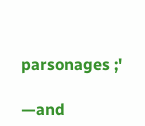parsonages ;'

—and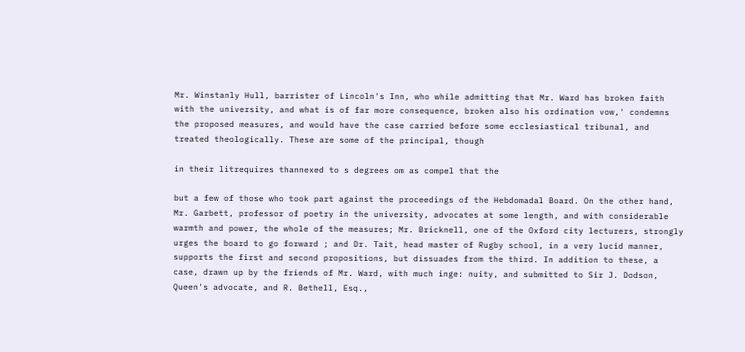Mr. Winstanly Hull, barrister of Lincoln's Inn, who while admitting that Mr. Ward has broken faith with the university, and what is of far more consequence, broken also his ordination vow,' condemns the proposed measures, and would have the case carried before some ecclesiastical tribunal, and treated theologically. These are some of the principal, though

in their litrequires thannexed to s degrees om as compel that the

but a few of those who took part against the proceedings of the Hebdomadal Board. On the other hand, Mr. Garbett, professor of poetry in the university, advocates at some length, and with considerable warmth and power, the whole of the measures; Mr. Bricknell, one of the Oxford city lecturers, strongly urges the board to go forward ; and Dr. Tait, head master of Rugby school, in a very lucid manner, supports the first and second propositions, but dissuades from the third. In addition to these, a case, drawn up by the friends of Mr. Ward, with much inge: nuity, and submitted to Sir J. Dodson, Queen's advocate, and R. Bethell, Esq.,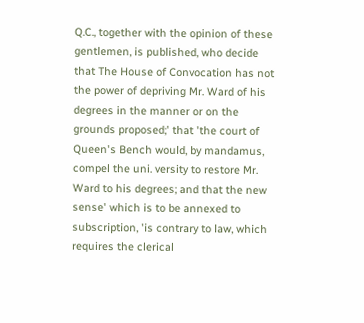Q.C., together with the opinion of these gentlemen, is published, who decide that The House of Convocation has not the power of depriving Mr. Ward of his degrees in the manner or on the grounds proposed;' that 'the court of Queen's Bench would, by mandamus, compel the uni. versity to restore Mr. Ward to his degrees; and that the new sense' which is to be annexed to subscription, 'is contrary to law, which requires the clerical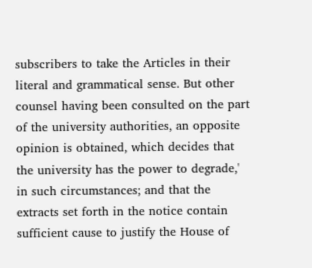subscribers to take the Articles in their literal and grammatical sense. But other counsel having been consulted on the part of the university authorities, an opposite opinion is obtained, which decides that the university has the power to degrade,' in such circumstances; and that the extracts set forth in the notice contain sufficient cause to justify the House of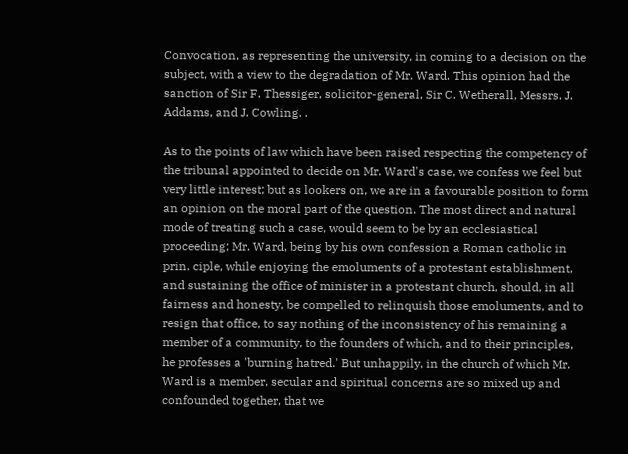Convocation, as representing the university, in coming to a decision on the subject, with a view to the degradation of Mr. Ward. This opinion had the sanction of Sir F. Thessiger, solicitor-general, Sir C. Wetherall, Messrs. J. Addams, and J. Cowling. .

As to the points of law which have been raised respecting the competency of the tribunal appointed to decide on Mr. Ward's case, we confess we feel but very little interest; but as lookers on, we are in a favourable position to form an opinion on the moral part of the question. The most direct and natural mode of treating such a case, would seem to be by an ecclesiastical proceeding; Mr. Ward, being by his own confession a Roman catholic in prin. ciple, while enjoying the emoluments of a protestant establishment, and sustaining the office of minister in a protestant church, should, in all fairness and honesty, be compelled to relinquish those emoluments, and to resign that office, to say nothing of the inconsistency of his remaining a member of a community, to the founders of which, and to their principles, he professes a 'burning hatred.' But unhappily, in the church of which Mr. Ward is a member, secular and spiritual concerns are so mixed up and confounded together, that we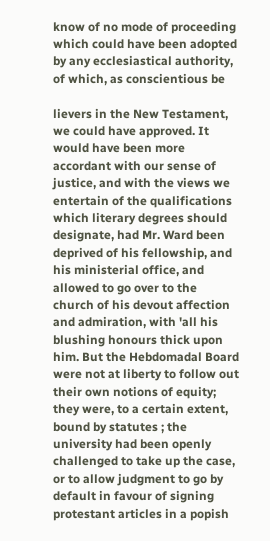know of no mode of proceeding which could have been adopted by any ecclesiastical authority, of which, as conscientious be

lievers in the New Testament, we could have approved. It would have been more accordant with our sense of justice, and with the views we entertain of the qualifications which literary degrees should designate, had Mr. Ward been deprived of his fellowship, and his ministerial office, and allowed to go over to the church of his devout affection and admiration, with 'all his blushing honours thick upon him. But the Hebdomadal Board were not at liberty to follow out their own notions of equity; they were, to a certain extent, bound by statutes ; the university had been openly challenged to take up the case, or to allow judgment to go by default in favour of signing protestant articles in a popish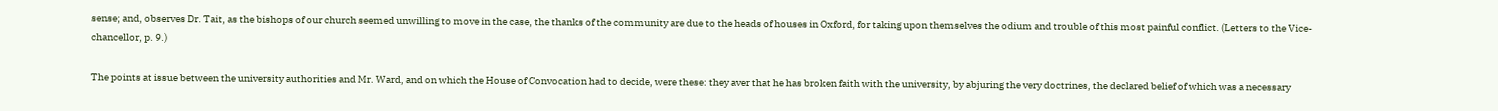sense; and, observes Dr. Tait, as the bishops of our church seemed unwilling to move in the case, the thanks of the community are due to the heads of houses in Oxford, for taking upon themselves the odium and trouble of this most painful conflict. (Letters to the Vice-chancellor, p. 9.)

The points at issue between the university authorities and Mr. Ward, and on which the House of Convocation had to decide, were these: they aver that he has broken faith with the university, by abjuring the very doctrines, the declared belief of which was a necessary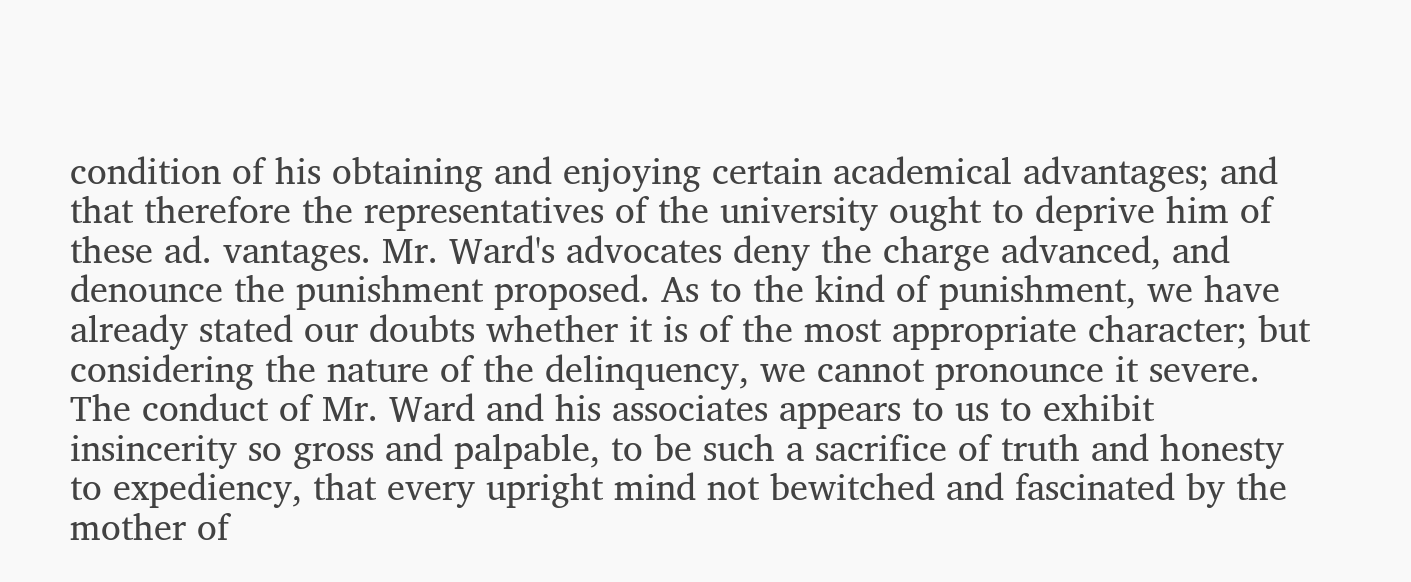condition of his obtaining and enjoying certain academical advantages; and that therefore the representatives of the university ought to deprive him of these ad. vantages. Mr. Ward's advocates deny the charge advanced, and denounce the punishment proposed. As to the kind of punishment, we have already stated our doubts whether it is of the most appropriate character; but considering the nature of the delinquency, we cannot pronounce it severe. The conduct of Mr. Ward and his associates appears to us to exhibit insincerity so gross and palpable, to be such a sacrifice of truth and honesty to expediency, that every upright mind not bewitched and fascinated by the mother of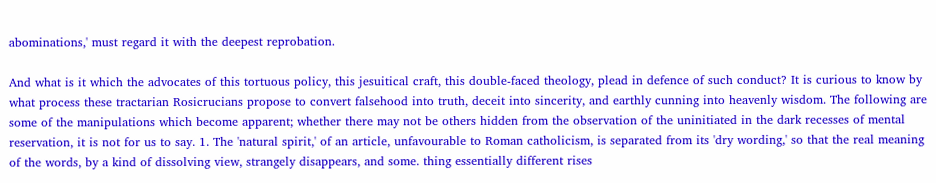abominations,' must regard it with the deepest reprobation.

And what is it which the advocates of this tortuous policy, this jesuitical craft, this double-faced theology, plead in defence of such conduct? It is curious to know by what process these tractarian Rosicrucians propose to convert falsehood into truth, deceit into sincerity, and earthly cunning into heavenly wisdom. The following are some of the manipulations which become apparent; whether there may not be others hidden from the observation of the uninitiated in the dark recesses of mental reservation, it is not for us to say. 1. The 'natural spirit,' of an article, unfavourable to Roman catholicism, is separated from its 'dry wording,' so that the real meaning of the words, by a kind of dissolving view, strangely disappears, and some. thing essentially different rises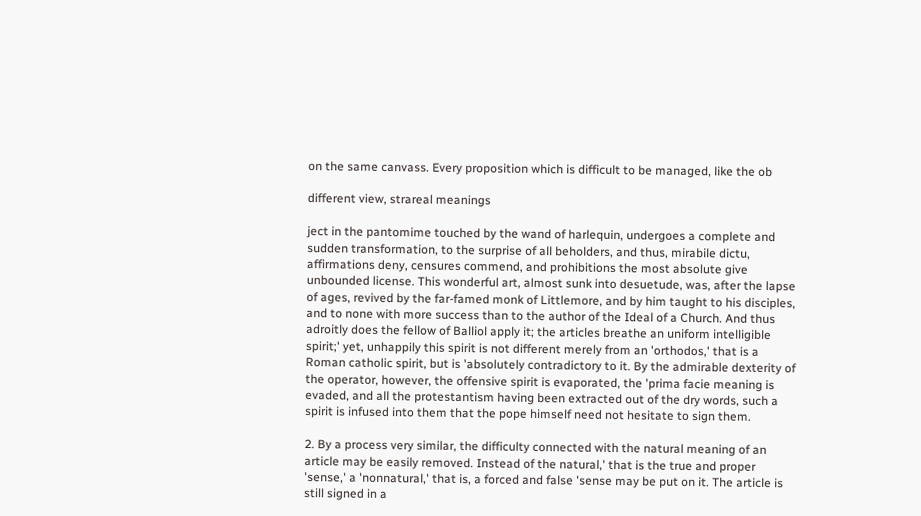on the same canvass. Every proposition which is difficult to be managed, like the ob

different view, strareal meanings

ject in the pantomime touched by the wand of harlequin, undergoes a complete and sudden transformation, to the surprise of all beholders, and thus, mirabile dictu, affirmations deny, censures commend, and prohibitions the most absolute give unbounded license. This wonderful art, almost sunk into desuetude, was, after the lapse of ages, revived by the far-famed monk of Littlemore, and by him taught to his disciples, and to none with more success than to the author of the Ideal of a Church. And thus adroitly does the fellow of Balliol apply it; the articles breathe an uniform intelligible spirit;' yet, unhappily this spirit is not different merely from an 'orthodos,' that is a Roman catholic spirit, but is 'absolutely contradictory to it. By the admirable dexterity of the operator, however, the offensive spirit is evaporated, the 'prima facie meaning is evaded, and all the protestantism having been extracted out of the dry words, such a spirit is infused into them that the pope himself need not hesitate to sign them.

2. By a process very similar, the difficulty connected with the natural meaning of an article may be easily removed. Instead of the natural,' that is the true and proper 'sense,' a 'nonnatural,' that is, a forced and false 'sense may be put on it. The article is still signed in a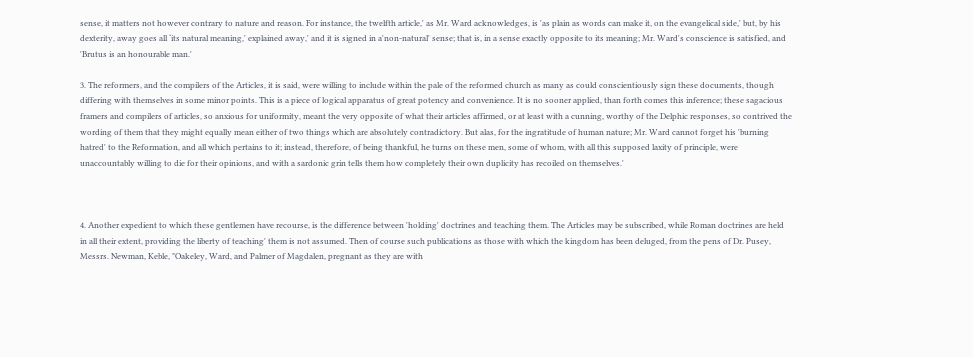sense, it matters not however contrary to nature and reason. For instance, the twelfth article,' as Mr. Ward acknowledges, is 'as plain as words can make it, on the evangelical side,' but, by his dexterity, away goes all ‘its natural meaning,' explained away,' and it is signed in a'non-natural' sense; that is, in a sense exactly opposite to its meaning; Mr. Ward's conscience is satisfied, and 'Brutus is an honourable man.'

3. The reformers, and the compilers of the Articles, it is said, were willing to include within the pale of the reformed church as many as could conscientiously sign these documents, though differing with themselves in some minor points. This is a piece of logical apparatus of great potency and convenience. It is no sooner applied, than forth comes this inference; these sagacious framers and compilers of articles, so anxious for uniformity, meant the very opposite of what their articles affirmed, or at least with a cunning, worthy of the Delphic responses, so contrived the wording of them that they might equally mean either of two things which are absolutely contradictory. But alas, for the ingratitude of human nature; Mr. Ward cannot forget his 'burning hatred' to the Reformation, and all which pertains to it; instead, therefore, of being thankful, he turns on these men, some of whom, with all this supposed laxity of principle, were unaccountably willing to die for their opinions, and with a sardonic grin tells them how completely their own duplicity has recoiled on themselves.'



4. Another expedient to which these gentlemen have recourse, is the difference between 'holding' doctrines and teaching them. The Articles may be subscribed, while Roman doctrines are held in all their extent, providing the liberty of teaching' them is not assumed. Then of course such publications as those with which the kingdom has been deluged, from the pens of Dr. Pusey, Messrs. Newman, Keble, "Oakeley, Ward, and Palmer of Magdalen, pregnant as they are with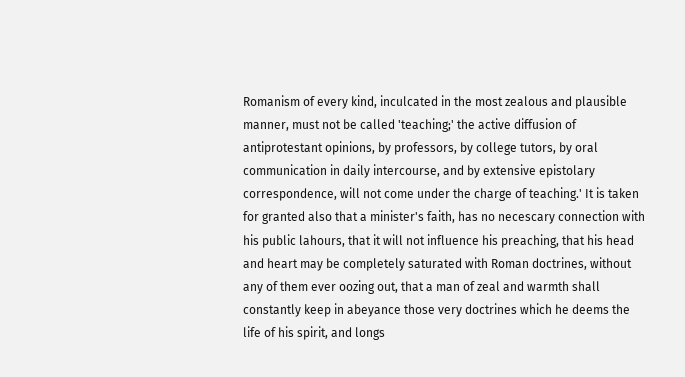Romanism of every kind, inculcated in the most zealous and plausible manner, must not be called 'teaching;' the active diffusion of antiprotestant opinions, by professors, by college tutors, by oral communication in daily intercourse, and by extensive epistolary correspondence, will not come under the charge of teaching.' It is taken for granted also that a minister's faith, has no necescary connection with his public lahours, that it will not influence his preaching, that his head and heart may be completely saturated with Roman doctrines, without any of them ever oozing out, that a man of zeal and warmth shall constantly keep in abeyance those very doctrines which he deems the life of his spirit, and longs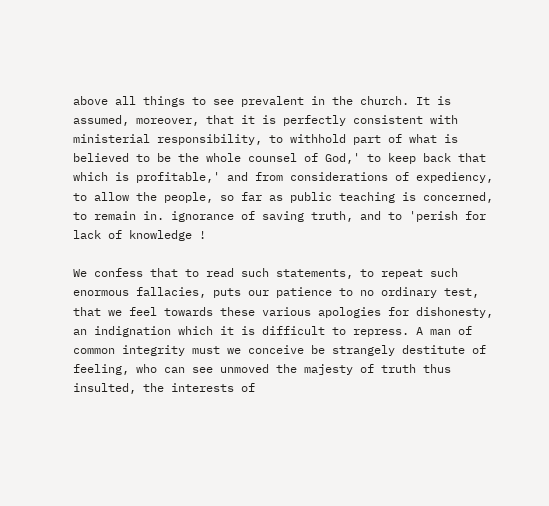above all things to see prevalent in the church. It is assumed, moreover, that it is perfectly consistent with ministerial responsibility, to withhold part of what is believed to be the whole counsel of God,' to keep back that which is profitable,' and from considerations of expediency, to allow the people, so far as public teaching is concerned, to remain in. ignorance of saving truth, and to 'perish for lack of knowledge !

We confess that to read such statements, to repeat such enormous fallacies, puts our patience to no ordinary test, that we feel towards these various apologies for dishonesty, an indignation which it is difficult to repress. A man of common integrity must we conceive be strangely destitute of feeling, who can see unmoved the majesty of truth thus insulted, the interests of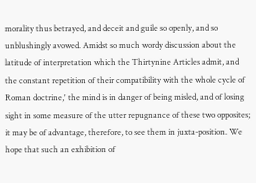morality thus betrayed, and deceit and guile so openly, and so unblushingly avowed. Amidst so much wordy discussion about the latitude of interpretation which the Thirtynine Articles admit, and the constant repetition of their compatibility with the whole cycle of Roman doctrine,' the mind is in danger of being misled, and of losing sight in some measure of the utter repugnance of these two opposites; it may be of advantage, therefore, to see them in juxta-position. We hope that such an exhibition of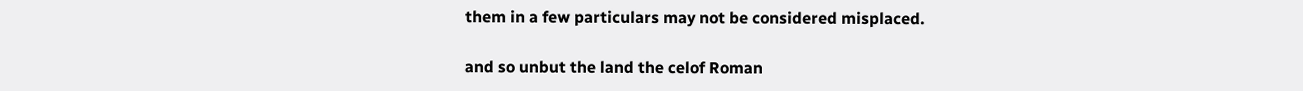them in a few particulars may not be considered misplaced.

and so unbut the land the celof Roman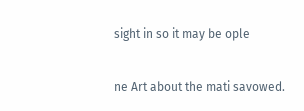sight in so it may be ople

ne Art about the mati savowed.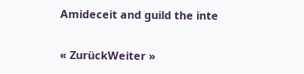Amideceit and guild the inte

« ZurückWeiter »